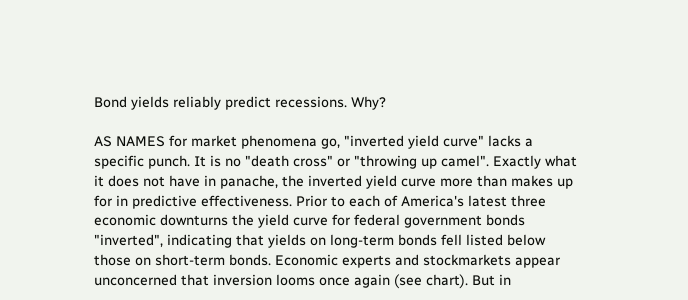Bond yields reliably predict recessions. Why?

AS NAMES for market phenomena go, "inverted yield curve" lacks a specific punch. It is no "death cross" or "throwing up camel". Exactly what it does not have in panache, the inverted yield curve more than makes up for in predictive effectiveness. Prior to each of America's latest three economic downturns the yield curve for federal government bonds "inverted", indicating that yields on long-term bonds fell listed below those on short-term bonds. Economic experts and stockmarkets appear unconcerned that inversion looms once again (see chart). But in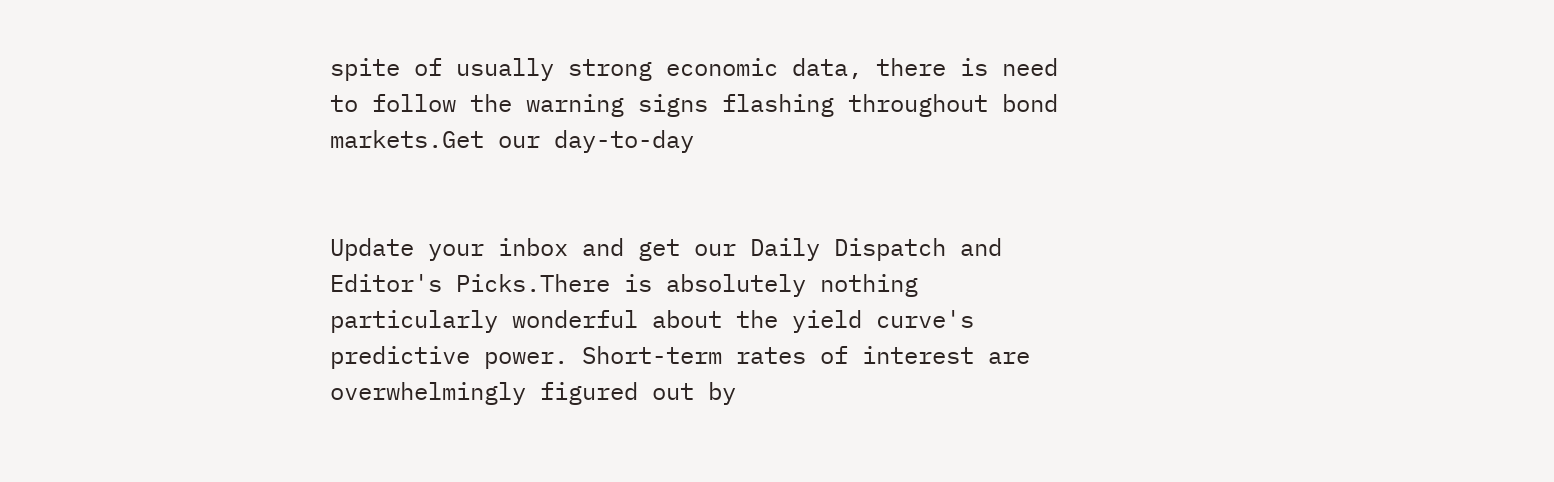spite of usually strong economic data, there is need to follow the warning signs flashing throughout bond markets.Get our day-to-day


Update your inbox and get our Daily Dispatch and Editor's Picks.There is absolutely nothing particularly wonderful about the yield curve's predictive power. Short-term rates of interest are overwhelmingly figured out by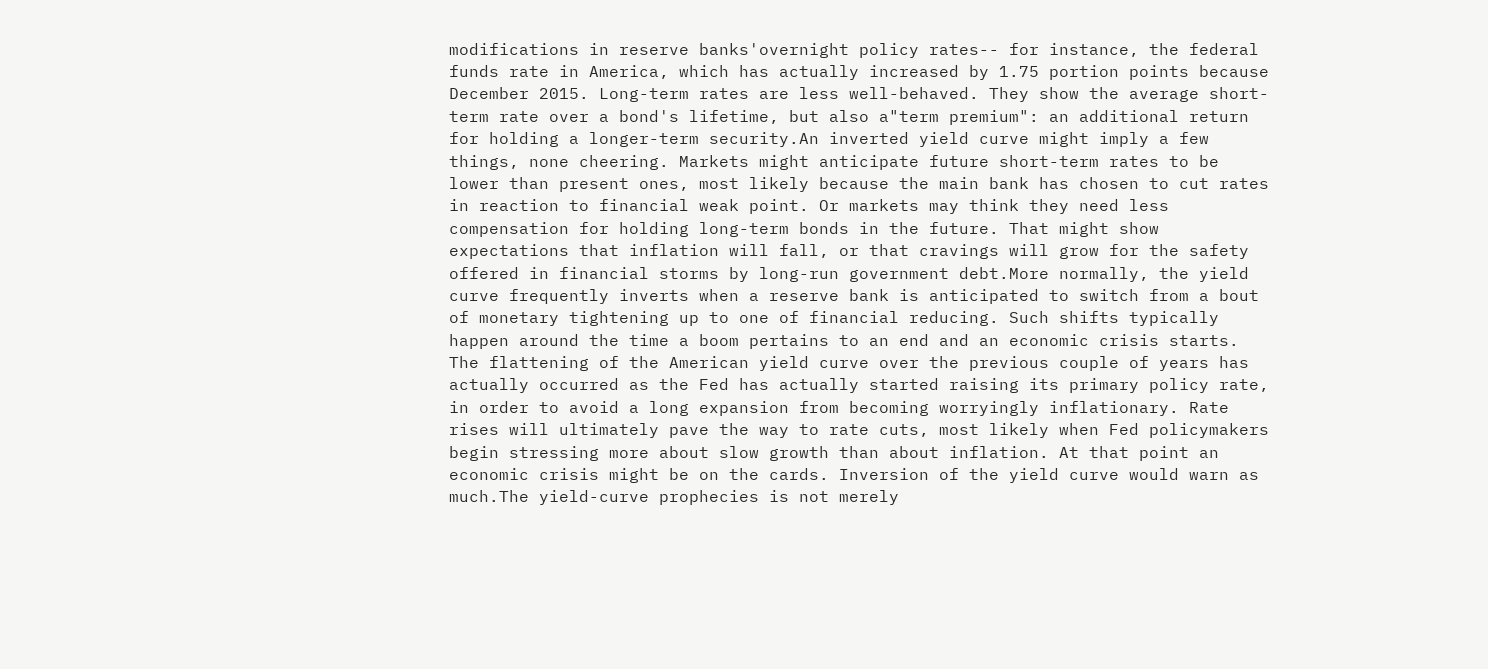modifications in reserve banks'overnight policy rates-- for instance, the federal funds rate in America, which has actually increased by 1.75 portion points because December 2015. Long-term rates are less well-behaved. They show the average short-term rate over a bond's lifetime, but also a"term premium": an additional return for holding a longer-term security.An inverted yield curve might imply a few things, none cheering. Markets might anticipate future short-term rates to be lower than present ones, most likely because the main bank has chosen to cut rates in reaction to financial weak point. Or markets may think they need less compensation for holding long-term bonds in the future. That might show expectations that inflation will fall, or that cravings will grow for the safety offered in financial storms by long-run government debt.More normally, the yield curve frequently inverts when a reserve bank is anticipated to switch from a bout of monetary tightening up to one of financial reducing. Such shifts typically happen around the time a boom pertains to an end and an economic crisis starts. The flattening of the American yield curve over the previous couple of years has actually occurred as the Fed has actually started raising its primary policy rate, in order to avoid a long expansion from becoming worryingly inflationary. Rate rises will ultimately pave the way to rate cuts, most likely when Fed policymakers begin stressing more about slow growth than about inflation. At that point an economic crisis might be on the cards. Inversion of the yield curve would warn as much.The yield-curve prophecies is not merely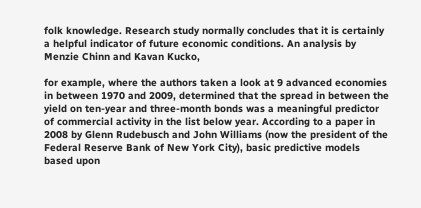folk knowledge. Research study normally concludes that it is certainly a helpful indicator of future economic conditions. An analysis by Menzie Chinn and Kavan Kucko,

for example, where the authors taken a look at 9 advanced economies in between 1970 and 2009, determined that the spread in between the yield on ten-year and three-month bonds was a meaningful predictor of commercial activity in the list below year. According to a paper in 2008 by Glenn Rudebusch and John Williams (now the president of the Federal Reserve Bank of New York City), basic predictive models based upon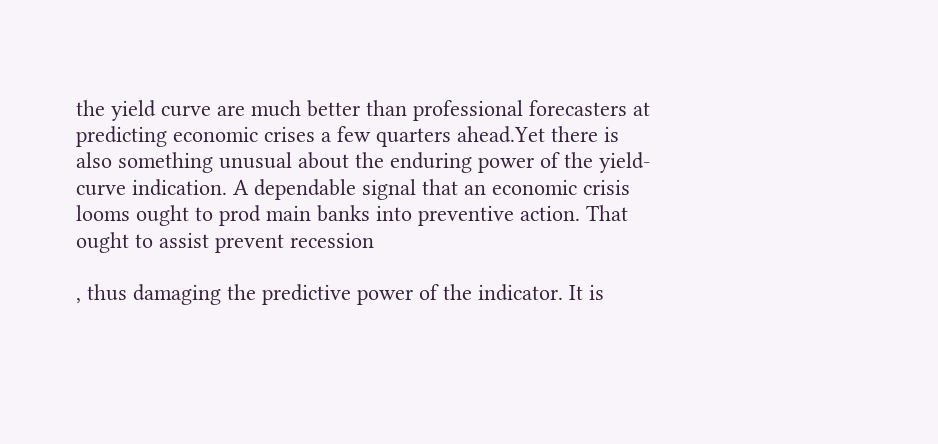the yield curve are much better than professional forecasters at predicting economic crises a few quarters ahead.Yet there is also something unusual about the enduring power of the yield-curve indication. A dependable signal that an economic crisis looms ought to prod main banks into preventive action. That ought to assist prevent recession

, thus damaging the predictive power of the indicator. It is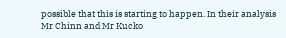possible that this is starting to happen. In their analysis Mr Chinn and Mr Kucko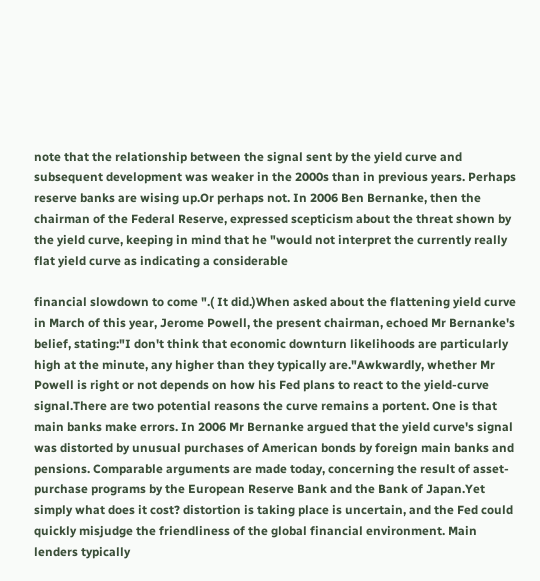note that the relationship between the signal sent by the yield curve and subsequent development was weaker in the 2000s than in previous years. Perhaps reserve banks are wising up.Or perhaps not. In 2006 Ben Bernanke, then the chairman of the Federal Reserve, expressed scepticism about the threat shown by the yield curve, keeping in mind that he "would not interpret the currently really flat yield curve as indicating a considerable

financial slowdown to come ".( It did.)When asked about the flattening yield curve in March of this year, Jerome Powell, the present chairman, echoed Mr Bernanke's belief, stating:"I don't think that economic downturn likelihoods are particularly high at the minute, any higher than they typically are."Awkwardly, whether Mr Powell is right or not depends on how his Fed plans to react to the yield-curve signal.There are two potential reasons the curve remains a portent. One is that main banks make errors. In 2006 Mr Bernanke argued that the yield curve's signal was distorted by unusual purchases of American bonds by foreign main banks and pensions. Comparable arguments are made today, concerning the result of asset-purchase programs by the European Reserve Bank and the Bank of Japan.Yet simply what does it cost? distortion is taking place is uncertain, and the Fed could quickly misjudge the friendliness of the global financial environment. Main lenders typically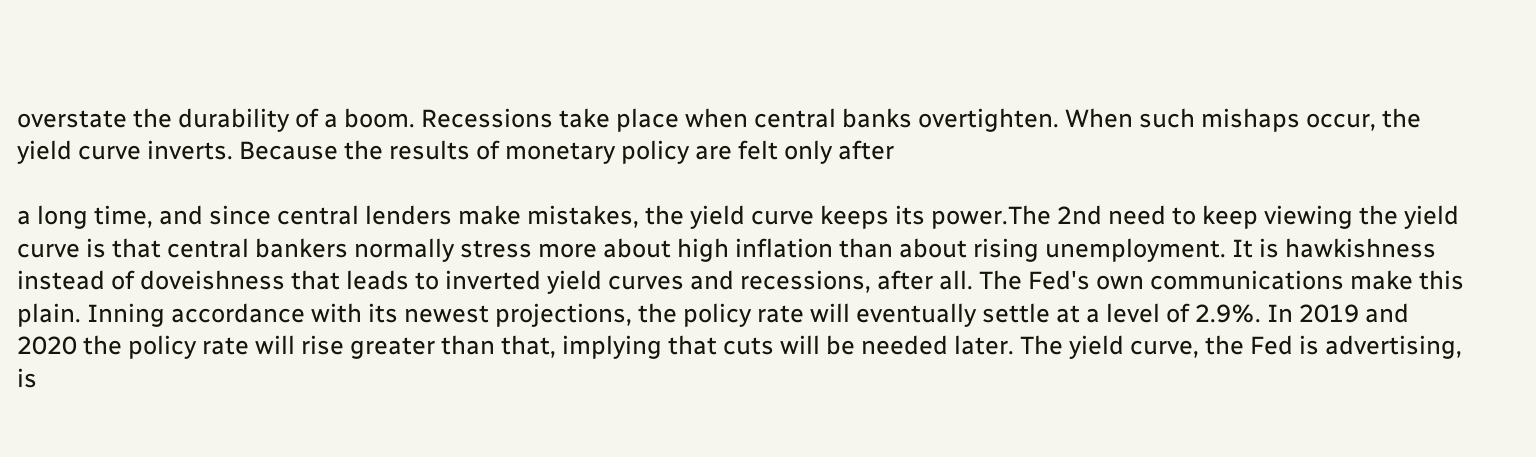overstate the durability of a boom. Recessions take place when central banks overtighten. When such mishaps occur, the yield curve inverts. Because the results of monetary policy are felt only after

a long time, and since central lenders make mistakes, the yield curve keeps its power.The 2nd need to keep viewing the yield curve is that central bankers normally stress more about high inflation than about rising unemployment. It is hawkishness instead of doveishness that leads to inverted yield curves and recessions, after all. The Fed's own communications make this plain. Inning accordance with its newest projections, the policy rate will eventually settle at a level of 2.9%. In 2019 and 2020 the policy rate will rise greater than that, implying that cuts will be needed later. The yield curve, the Fed is advertising, is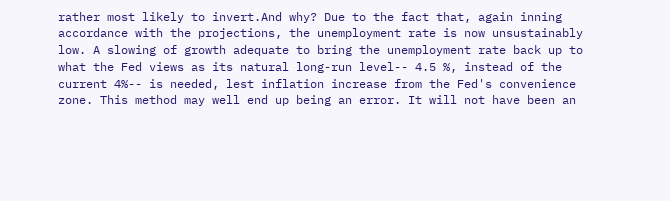rather most likely to invert.And why? Due to the fact that, again inning accordance with the projections, the unemployment rate is now unsustainably low. A slowing of growth adequate to bring the unemployment rate back up to what the Fed views as its natural long-run level-- 4.5 %, instead of the current 4%-- is needed, lest inflation increase from the Fed's convenience zone. This method may well end up being an error. It will not have been an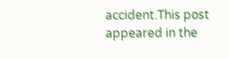accident.This post appeared in the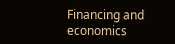Financing and economics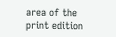area of the print edition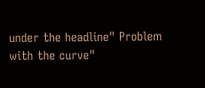under the headline" Problem with the curve"